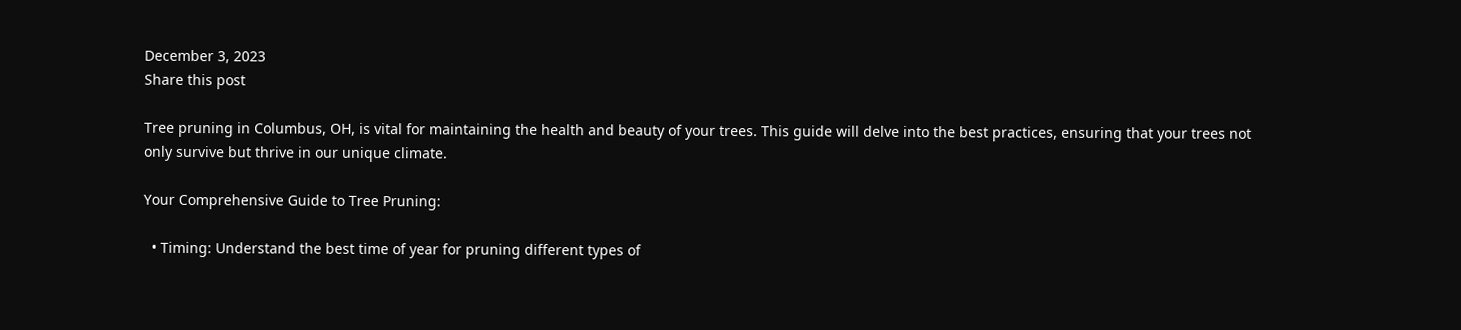December 3, 2023
Share this post

Tree pruning in Columbus, OH, is vital for maintaining the health and beauty of your trees. This guide will delve into the best practices, ensuring that your trees not only survive but thrive in our unique climate.

Your Comprehensive Guide to Tree Pruning:

  • Timing: Understand the best time of year for pruning different types of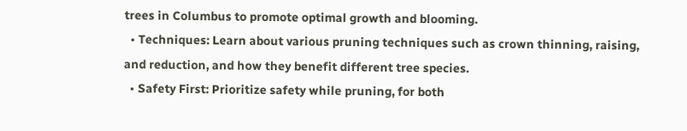trees in Columbus to promote optimal growth and blooming.
  • Techniques: Learn about various pruning techniques such as crown thinning, raising, and reduction, and how they benefit different tree species.
  • Safety First: Prioritize safety while pruning, for both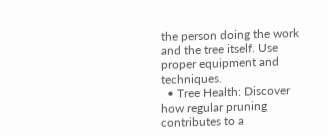the person doing the work and the tree itself. Use proper equipment and techniques.
  • Tree Health: Discover how regular pruning contributes to a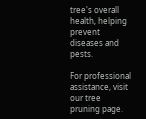tree's overall health, helping prevent diseases and pests.

For professional assistance, visit our tree pruning page.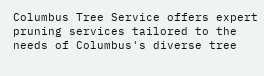Columbus Tree Service offers expert pruning services tailored to the needs of Columbus's diverse tree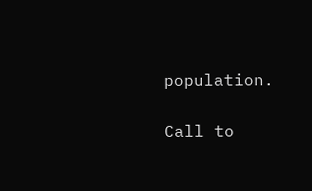population.

Call to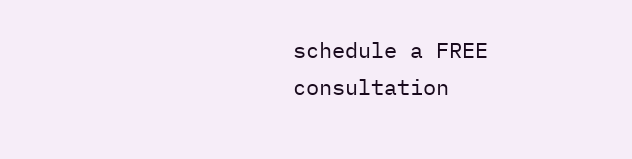schedule a FREE consultation